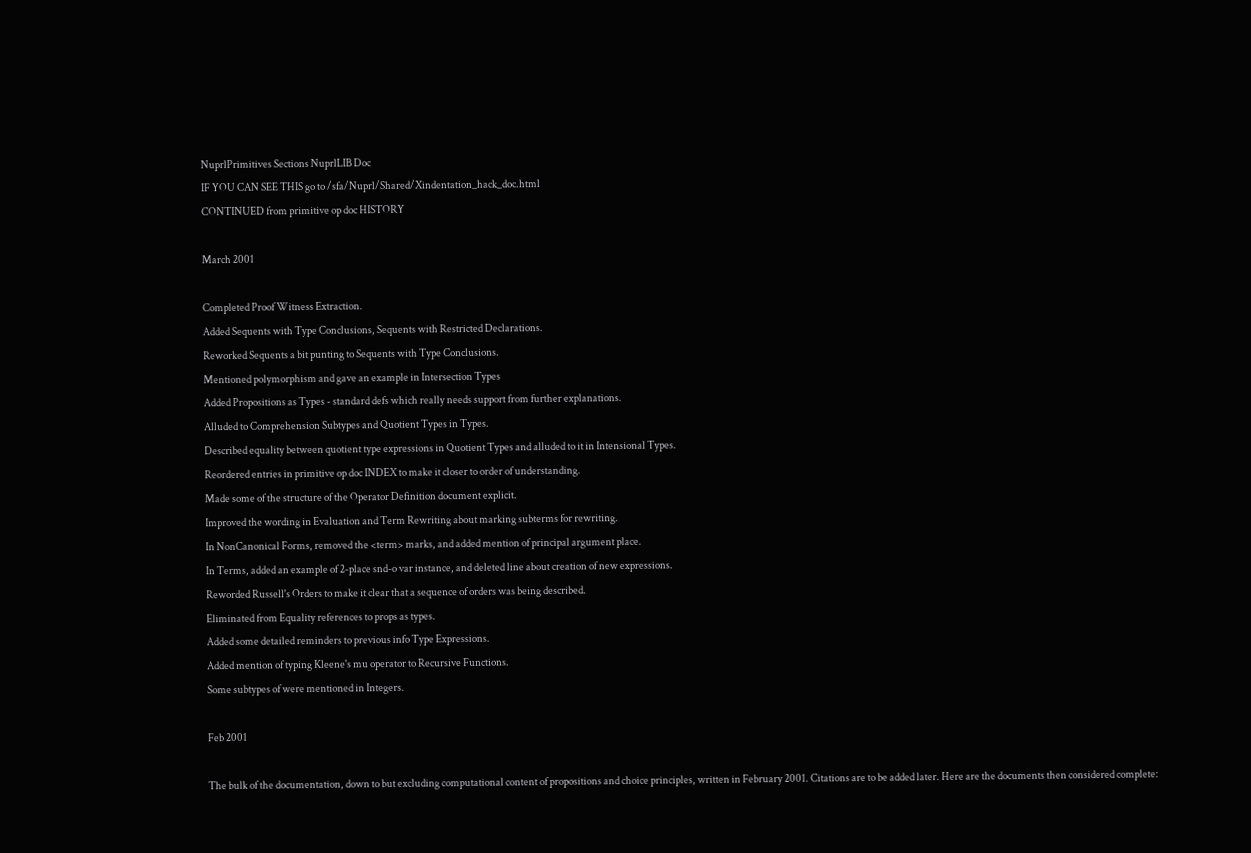NuprlPrimitives Sections NuprlLIB Doc
IF YOU CAN SEE THIS go to /sfa/Nuprl/Shared/Xindentation_hack_doc.html
CONTINUED from primitive op doc HISTORY

March 2001

Completed Proof Witness Extraction.
Added Sequents with Type Conclusions, Sequents with Restricted Declarations.
Reworked Sequents a bit punting to Sequents with Type Conclusions.
Mentioned polymorphism and gave an example in Intersection Types
Added Propositions as Types - standard defs which really needs support from further explanations.
Alluded to Comprehension Subtypes and Quotient Types in Types.
Described equality between quotient type expressions in Quotient Types and alluded to it in Intensional Types.
Reordered entries in primitive op doc INDEX to make it closer to order of understanding.
Made some of the structure of the Operator Definition document explicit.
Improved the wording in Evaluation and Term Rewriting about marking subterms for rewriting.
In NonCanonical Forms, removed the <term> marks, and added mention of principal argument place.
In Terms, added an example of 2-place snd-o var instance, and deleted line about creation of new expressions.
Reworded Russell's Orders to make it clear that a sequence of orders was being described.
Eliminated from Equality references to props as types.
Added some detailed reminders to previous info Type Expressions.
Added mention of typing Kleene's mu operator to Recursive Functions.
Some subtypes of were mentioned in Integers.

Feb 2001

The bulk of the documentation, down to but excluding computational content of propositions and choice principles, written in February 2001. Citations are to be added later. Here are the documents then considered complete: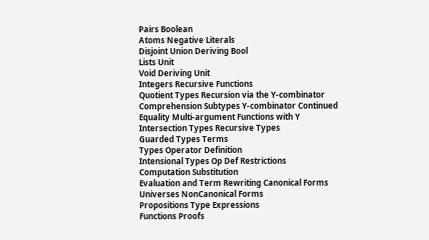Pairs Boolean
Atoms Negative Literals
Disjoint Union Deriving Bool
Lists Unit
Void Deriving Unit
Integers Recursive Functions
Quotient Types Recursion via the Y-combinator
Comprehension Subtypes Y-combinator Continued
Equality Multi-argument Functions with Y
Intersection Types Recursive Types
Guarded Types Terms
Types Operator Definition
Intensional Types Op Def Restrictions
Computation Substitution
Evaluation and Term Rewriting Canonical Forms
Universes NonCanonical Forms
Propositions Type Expressions
Functions Proofs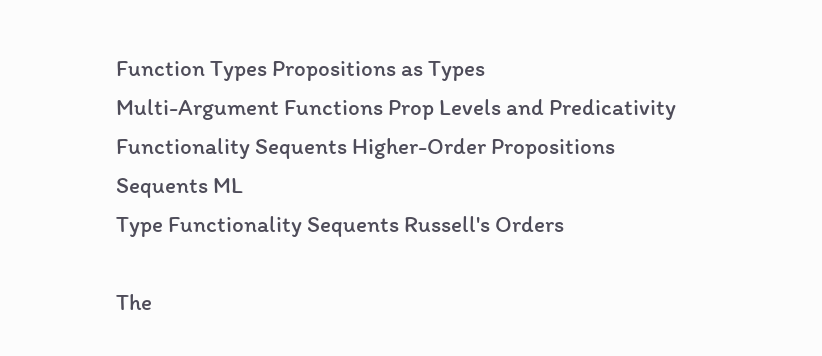Function Types Propositions as Types
Multi-Argument Functions Prop Levels and Predicativity
Functionality Sequents Higher-Order Propositions
Sequents ML
Type Functionality Sequents Russell's Orders

The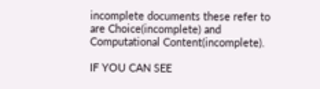incomplete documents these refer to are Choice(incomplete) and Computational Content(incomplete).

IF YOU CAN SEE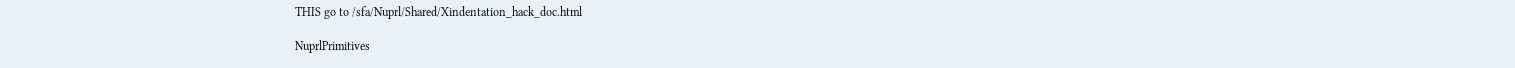THIS go to /sfa/Nuprl/Shared/Xindentation_hack_doc.html

NuprlPrimitives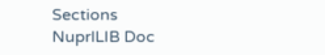Sections NuprlLIB Doc